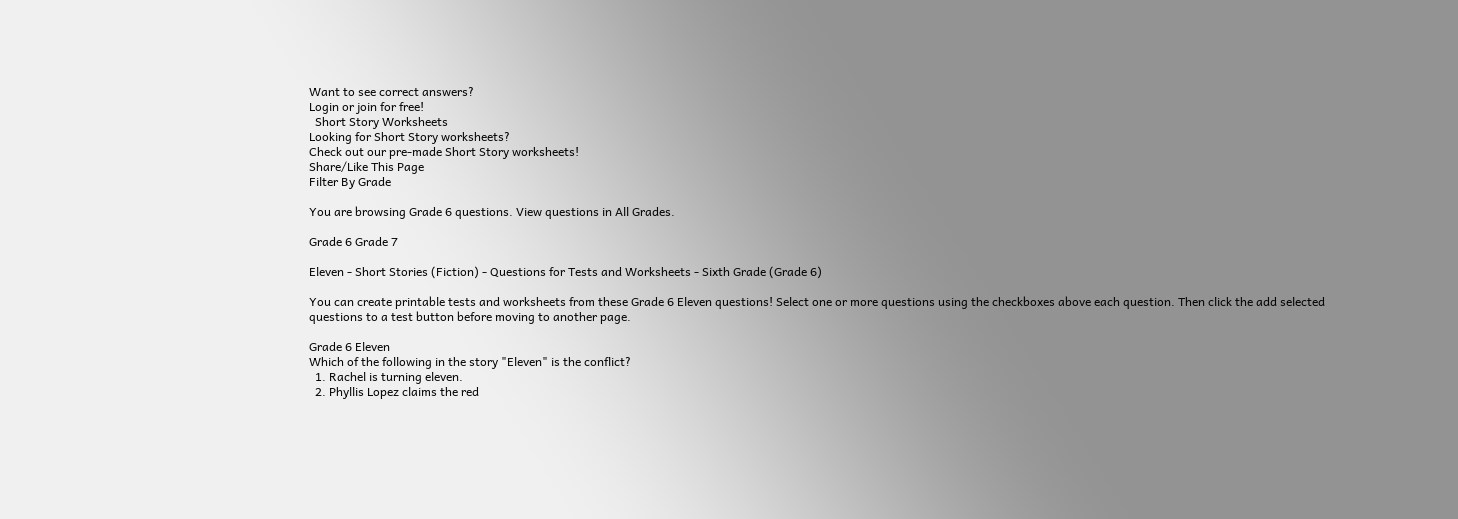Want to see correct answers?
Login or join for free!
  Short Story Worksheets
Looking for Short Story worksheets?
Check out our pre-made Short Story worksheets!
Share/Like This Page
Filter By Grade

You are browsing Grade 6 questions. View questions in All Grades.

Grade 6 Grade 7

Eleven - Short Stories (Fiction) - Questions for Tests and Worksheets - Sixth Grade (Grade 6)

You can create printable tests and worksheets from these Grade 6 Eleven questions! Select one or more questions using the checkboxes above each question. Then click the add selected questions to a test button before moving to another page.

Grade 6 Eleven
Which of the following in the story "Eleven" is the conflict?
  1. Rachel is turning eleven.
  2. Phyllis Lopez claims the red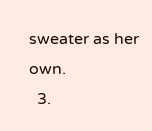sweater as her own.
  3.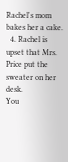Rachel's mom bakes her a cake.
  4. Rachel is upset that Mrs. Price put the sweater on her desk.
You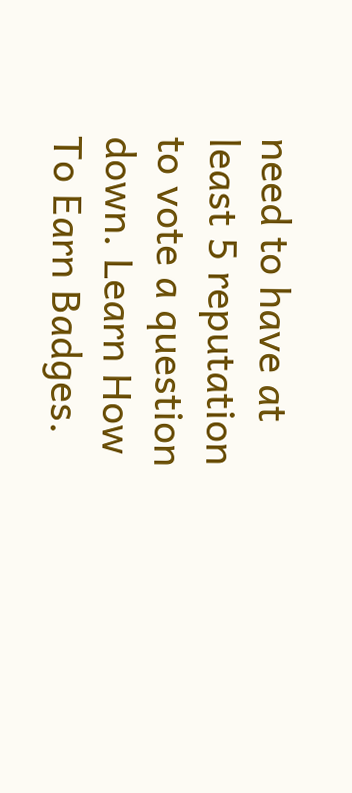need to have at least 5 reputation to vote a question down. Learn How To Earn Badges.